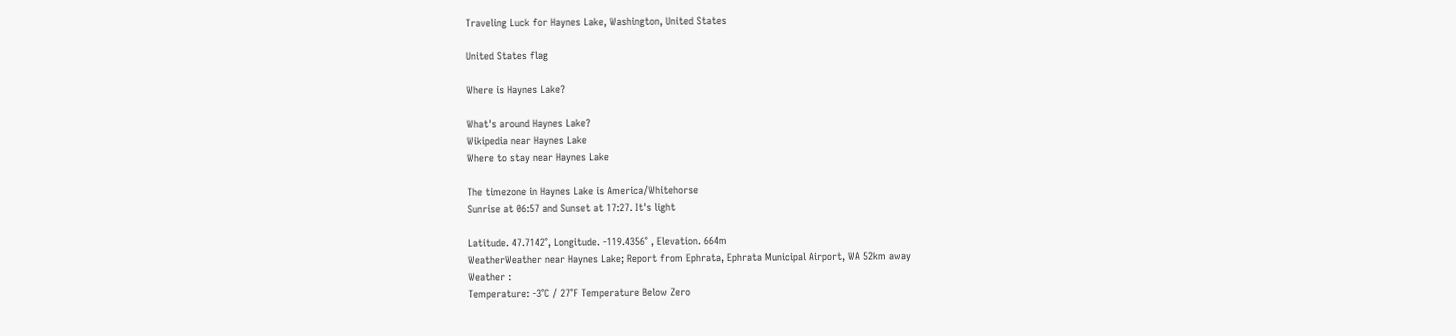Traveling Luck for Haynes Lake, Washington, United States

United States flag

Where is Haynes Lake?

What's around Haynes Lake?
Wikipedia near Haynes Lake
Where to stay near Haynes Lake

The timezone in Haynes Lake is America/Whitehorse
Sunrise at 06:57 and Sunset at 17:27. It's light

Latitude. 47.7142°, Longitude. -119.4356° , Elevation. 664m
WeatherWeather near Haynes Lake; Report from Ephrata, Ephrata Municipal Airport, WA 52km away
Weather :
Temperature: -3°C / 27°F Temperature Below Zero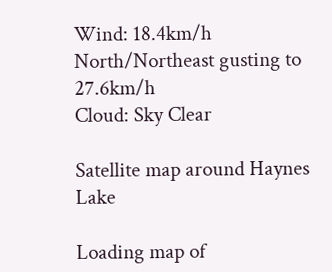Wind: 18.4km/h North/Northeast gusting to 27.6km/h
Cloud: Sky Clear

Satellite map around Haynes Lake

Loading map of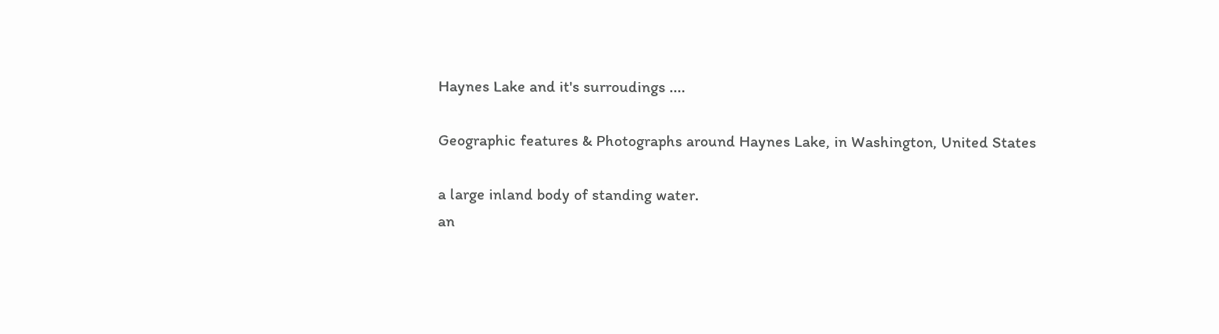Haynes Lake and it's surroudings ....

Geographic features & Photographs around Haynes Lake, in Washington, United States

a large inland body of standing water.
an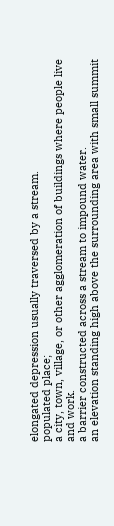elongated depression usually traversed by a stream.
populated place;
a city, town, village, or other agglomeration of buildings where people live and work.
a barrier constructed across a stream to impound water.
an elevation standing high above the surrounding area with small summit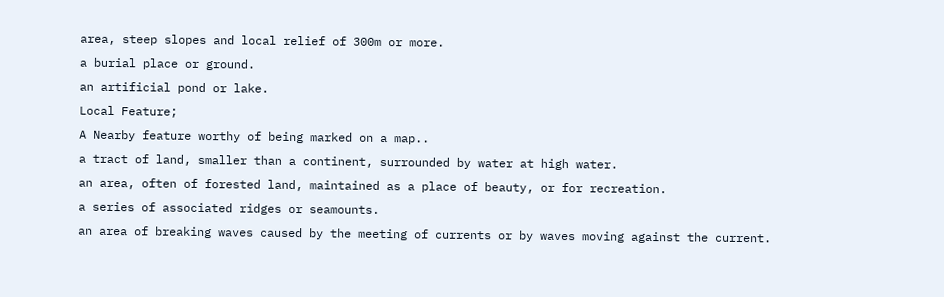area, steep slopes and local relief of 300m or more.
a burial place or ground.
an artificial pond or lake.
Local Feature;
A Nearby feature worthy of being marked on a map..
a tract of land, smaller than a continent, surrounded by water at high water.
an area, often of forested land, maintained as a place of beauty, or for recreation.
a series of associated ridges or seamounts.
an area of breaking waves caused by the meeting of currents or by waves moving against the current.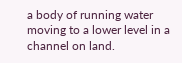a body of running water moving to a lower level in a channel on land.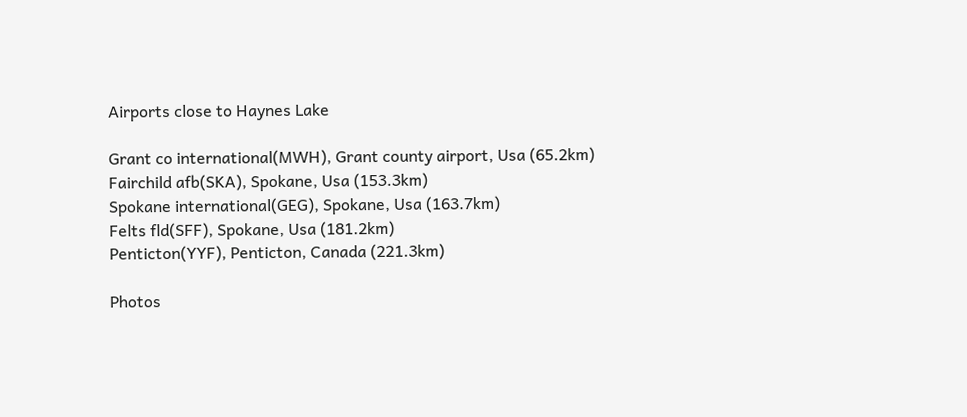Airports close to Haynes Lake

Grant co international(MWH), Grant county airport, Usa (65.2km)
Fairchild afb(SKA), Spokane, Usa (153.3km)
Spokane international(GEG), Spokane, Usa (163.7km)
Felts fld(SFF), Spokane, Usa (181.2km)
Penticton(YYF), Penticton, Canada (221.3km)

Photos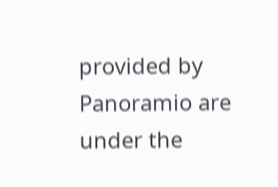provided by Panoramio are under the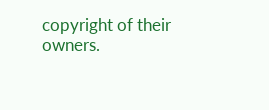copyright of their owners.